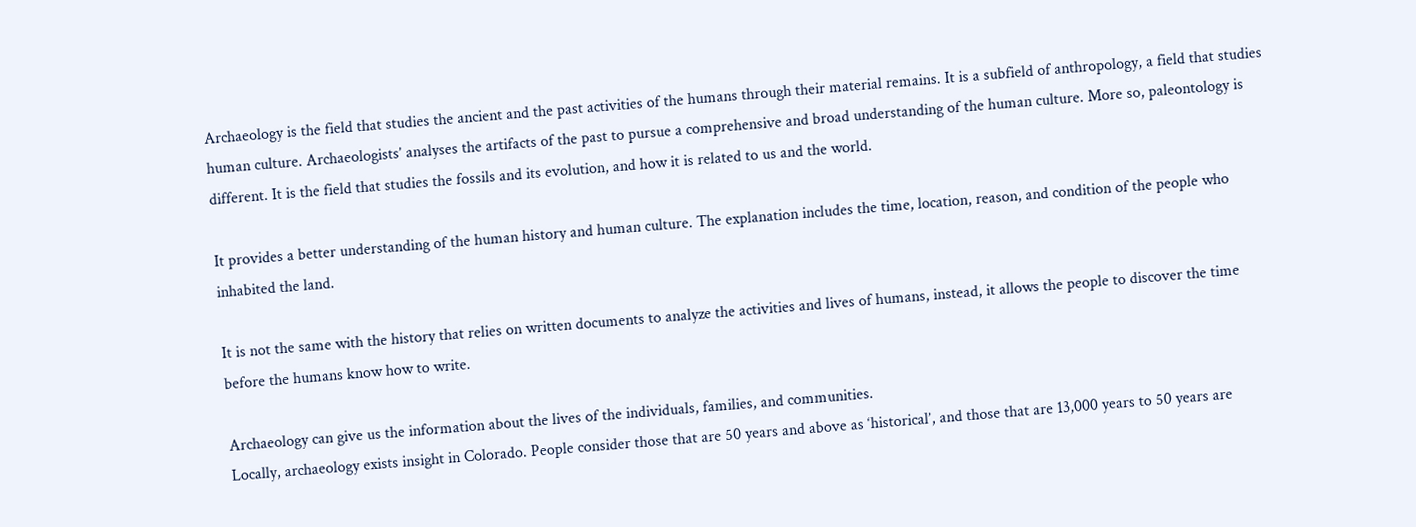Archaeology is the field that studies the ancient and the past activities of the humans through their material remains. It is a subfield of anthropology, a field that studies human culture. Archaeologists’ analyses the artifacts of the past to pursue a comprehensive and broad understanding of the human culture. More so, paleontology is different. It is the field that studies the fossils and its evolution, and how it is related to us and the world.

It provides a better understanding of the human history and human culture. The explanation includes the time, location, reason, and condition of the people who inhabited the land.

It is not the same with the history that relies on written documents to analyze the activities and lives of humans, instead, it allows the people to discover the time before the humans know how to write.

Archaeology can give us the information about the lives of the individuals, families, and communities.
Locally, archaeology exists insight in Colorado. People consider those that are 50 years and above as ‘historical’, and those that are 13,000 years to 50 years are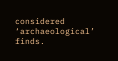considered ‘archaeological’ finds.